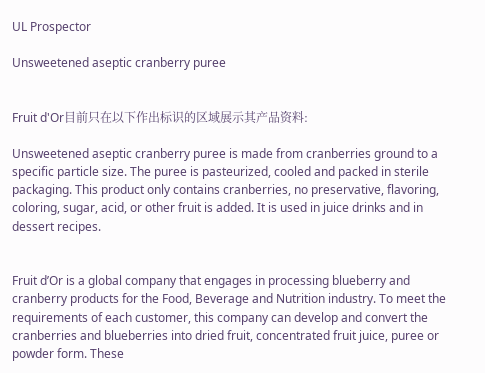UL Prospector

Unsweetened aseptic cranberry puree


Fruit d'Or目前只在以下作出标识的区域展示其产品资料:

Unsweetened aseptic cranberry puree is made from cranberries ground to a specific particle size. The puree is pasteurized, cooled and packed in sterile packaging. This product only contains cranberries, no preservative, flavoring, coloring, sugar, acid, or other fruit is added. It is used in juice drinks and in dessert recipes.


Fruit d’Or is a global company that engages in processing blueberry and cranberry products for the Food, Beverage and Nutrition industry. To meet the requirements of each customer, this company can develop and convert the cranberries and blueberries into dried fruit, concentrated fruit juice, puree or powder form. These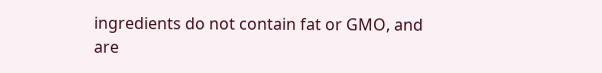ingredients do not contain fat or GMO, and are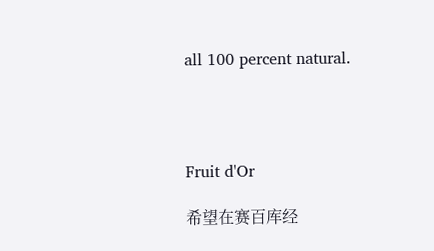all 100 percent natural.




Fruit d'Or

希望在赛百库经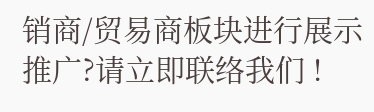销商/贸易商板块进行展示推广?请立即联络我们 !